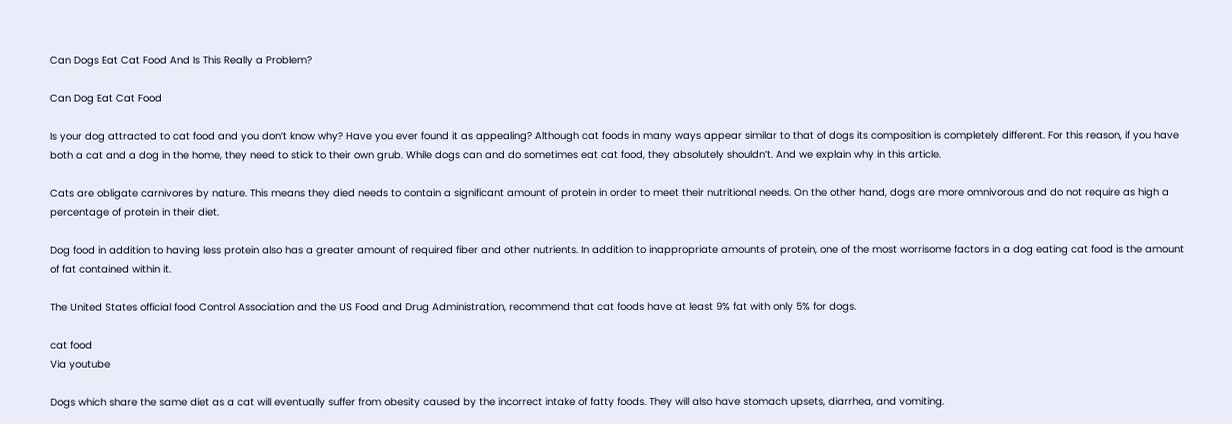Can Dogs Eat Cat Food And Is This Really a Problem?

Can Dog Eat Cat Food

Is your dog attracted to cat food and you don’t know why? Have you ever found it as appealing? Although cat foods in many ways appear similar to that of dogs its composition is completely different. For this reason, if you have both a cat and a dog in the home, they need to stick to their own grub. While dogs can and do sometimes eat cat food, they absolutely shouldn’t. And we explain why in this article.

Cats are obligate carnivores by nature. This means they died needs to contain a significant amount of protein in order to meet their nutritional needs. On the other hand, dogs are more omnivorous and do not require as high a percentage of protein in their diet.

Dog food in addition to having less protein also has a greater amount of required fiber and other nutrients. In addition to inappropriate amounts of protein, one of the most worrisome factors in a dog eating cat food is the amount of fat contained within it.

The United States official food Control Association and the US Food and Drug Administration, recommend that cat foods have at least 9% fat with only 5% for dogs.

cat food
Via youtube

Dogs which share the same diet as a cat will eventually suffer from obesity caused by the incorrect intake of fatty foods. They will also have stomach upsets, diarrhea, and vomiting.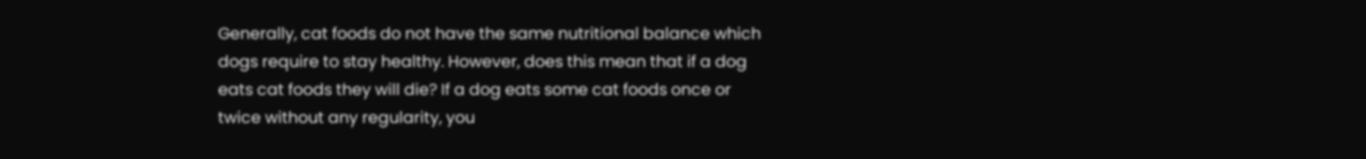Generally, cat foods do not have the same nutritional balance which dogs require to stay healthy. However, does this mean that if a dog eats cat foods they will die? If a dog eats some cat foods once or twice without any regularity, you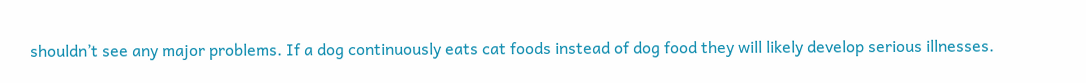shouldn’t see any major problems. If a dog continuously eats cat foods instead of dog food they will likely develop serious illnesses.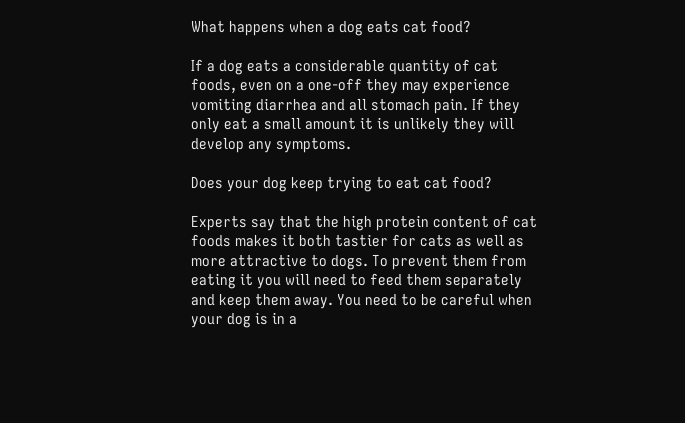What happens when a dog eats cat food?

If a dog eats a considerable quantity of cat foods, even on a one-off they may experience vomiting diarrhea and all stomach pain. If they only eat a small amount it is unlikely they will develop any symptoms.

Does your dog keep trying to eat cat food?

Experts say that the high protein content of cat foods makes it both tastier for cats as well as more attractive to dogs. To prevent them from eating it you will need to feed them separately and keep them away. You need to be careful when your dog is in a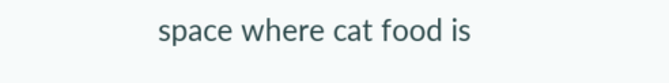space where cat food is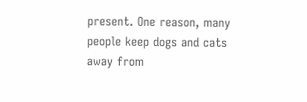present. One reason, many people keep dogs and cats away from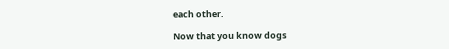each other.

Now that you know dogs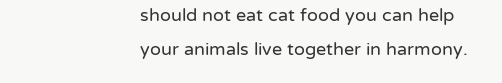should not eat cat food you can help your animals live together in harmony.